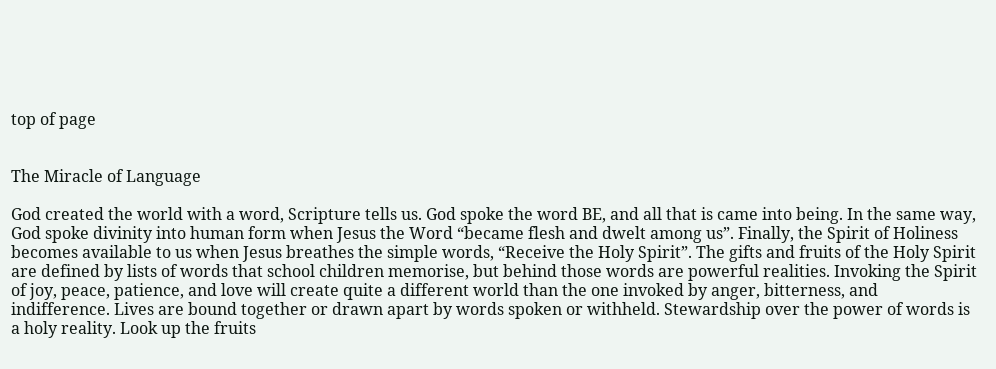top of page


The Miracle of Language

God created the world with a word, Scripture tells us. God spoke the word BE, and all that is came into being. In the same way, God spoke divinity into human form when Jesus the Word “became flesh and dwelt among us”. Finally, the Spirit of Holiness becomes available to us when Jesus breathes the simple words, “Receive the Holy Spirit”. The gifts and fruits of the Holy Spirit are defined by lists of words that school children memorise, but behind those words are powerful realities. Invoking the Spirit of joy, peace, patience, and love will create quite a different world than the one invoked by anger, bitterness, and indifference. Lives are bound together or drawn apart by words spoken or withheld. Stewardship over the power of words is a holy reality. Look up the fruits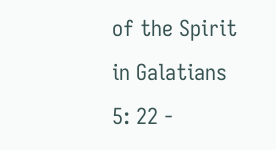of the Spirit in Galatians 5: 22 -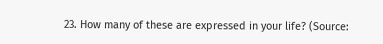23. How many of these are expressed in your life? (Source: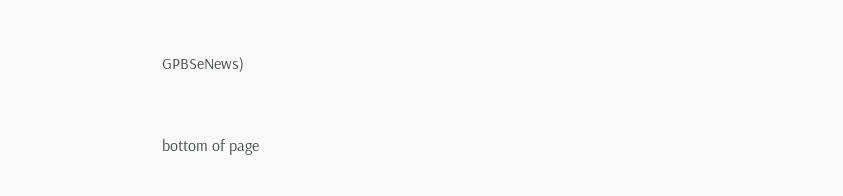GPBSeNews)


bottom of page